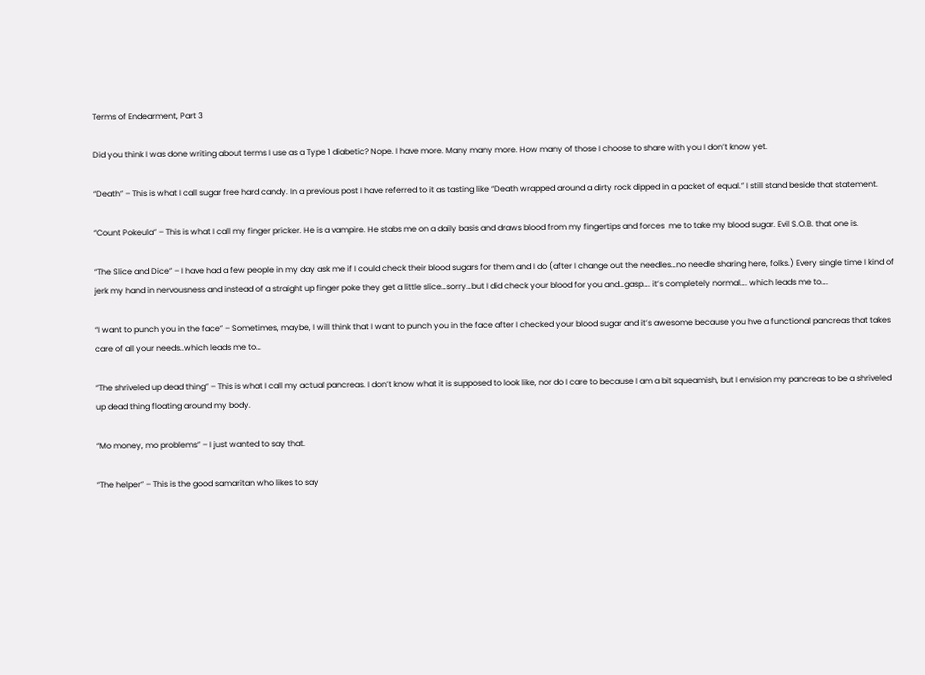Terms of Endearment, Part 3

Did you think I was done writing about terms I use as a Type 1 diabetic? Nope. I have more. Many many more. How many of those I choose to share with you I don’t know yet.

“Death” – This is what I call sugar free hard candy. In a previous post I have referred to it as tasting like “Death wrapped around a dirty rock dipped in a packet of equal.” I still stand beside that statement.

“Count Pokeula” – This is what I call my finger pricker. He is a vampire. He stabs me on a daily basis and draws blood from my fingertips and forces  me to take my blood sugar. Evil S.O.B. that one is.

“The Slice and Dice” – I have had a few people in my day ask me if I could check their blood sugars for them and I do (after I change out the needles…no needle sharing here, folks.) Every single time I kind of jerk my hand in nervousness and instead of a straight up finger poke they get a little slice…sorry…but I did check your blood for you and…gasp…. it’s completely normal…. which leads me to….

“I want to punch you in the face” – Sometimes, maybe, I will think that I want to punch you in the face after I checked your blood sugar and it’s awesome because you hve a functional pancreas that takes care of all your needs..which leads me to…

“The shriveled up dead thing” – This is what I call my actual pancreas. I don’t know what it is supposed to look like, nor do I care to because I am a bit squeamish, but I envision my pancreas to be a shriveled up dead thing floating around my body.

“Mo money, mo problems” – I just wanted to say that.

“The helper” – This is the good samaritan who likes to say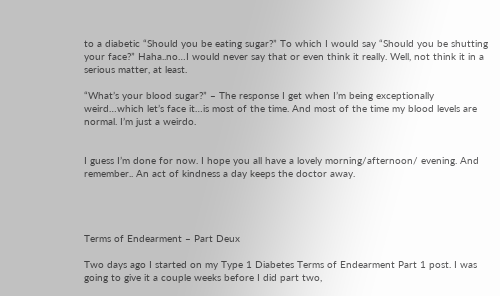to a diabetic “Should you be eating sugar?” To which I would say “Should you be shutting your face?” Haha..no…I would never say that or even think it really. Well, not think it in a serious matter, at least.

“What’s your blood sugar?” – The response I get when I’m being exceptionally weird…which let’s face it…is most of the time. And most of the time my blood levels are normal. I’m just a weirdo.


I guess I’m done for now. I hope you all have a lovely morning/afternoon/ evening. And remember.. An act of kindness a day keeps the doctor away.




Terms of Endearment – Part Deux

Two days ago I started on my Type 1 Diabetes Terms of Endearment Part 1 post. I was going to give it a couple weeks before I did part two,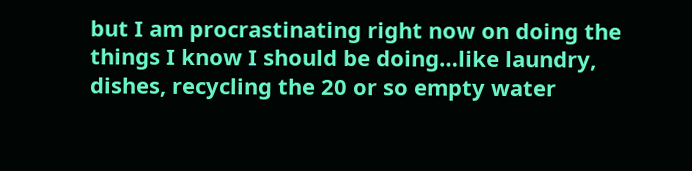but I am procrastinating right now on doing the things I know I should be doing…like laundry, dishes, recycling the 20 or so empty water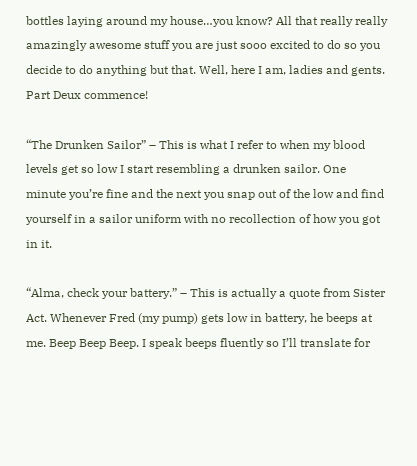bottles laying around my house…you know? All that really really amazingly awesome stuff you are just sooo excited to do so you decide to do anything but that. Well, here I am, ladies and gents. Part Deux commence!

“The Drunken Sailor” – This is what I refer to when my blood levels get so low I start resembling a drunken sailor. One minute you’re fine and the next you snap out of the low and find yourself in a sailor uniform with no recollection of how you got in it.

“Alma, check your battery.” – This is actually a quote from Sister Act. Whenever Fred (my pump) gets low in battery, he beeps at me. Beep Beep Beep. I speak beeps fluently so I’ll translate for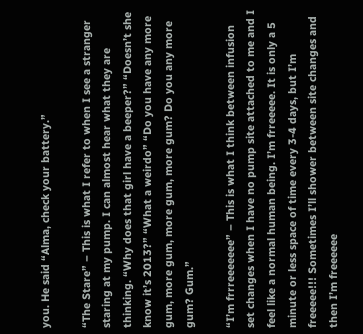you. He said “Alma, check your battery.”

“The Stare” – This is what I refer to when I see a stranger staring at my pump. I can almost hear what they are thinking. “Why does that girl have a beeper?” “Doesn’t she know it’s 2013?” “What a weirdo” “Do you have any more gum, more gum, more gum, more gum? Do you any more gum? Gum.”

“I’m frrreeeeeee” – This is what I think between infusion set changes when I have no pump site attached to me and I feel like a normal human being. I’m frreeeee. It is only a 5 minute or less space of time every 3-4 days, but I’m freeeee!!! Sometimes I’ll shower between site changes and then I’m freeeeee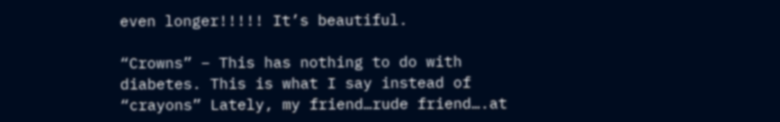even longer!!!!! It’s beautiful.

“Crowns” – This has nothing to do with diabetes. This is what I say instead of “crayons” Lately, my friend…rude friend….at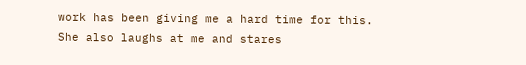work has been giving me a hard time for this. She also laughs at me and stares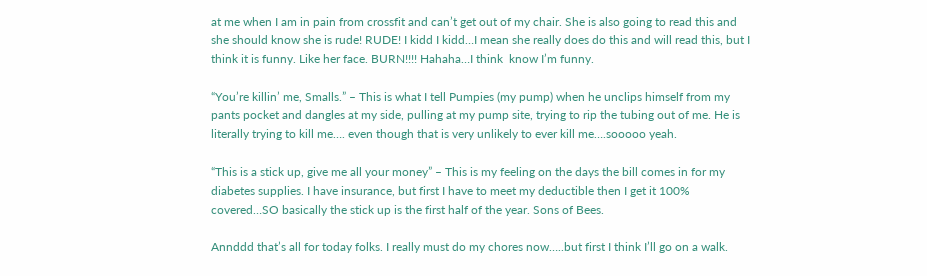at me when I am in pain from crossfit and can’t get out of my chair. She is also going to read this and she should know she is rude! RUDE! I kidd I kidd…I mean she really does do this and will read this, but I think it is funny. Like her face. BURN!!!! Hahaha…I think  know I’m funny.

“You’re killin’ me, Smalls.” – This is what I tell Pumpies (my pump) when he unclips himself from my pants pocket and dangles at my side, pulling at my pump site, trying to rip the tubing out of me. He is literally trying to kill me…. even though that is very unlikely to ever kill me….sooooo yeah.

“This is a stick up, give me all your money” – This is my feeling on the days the bill comes in for my diabetes supplies. I have insurance, but first I have to meet my deductible then I get it 100% covered…SO basically the stick up is the first half of the year. Sons of Bees.

Annddd that’s all for today folks. I really must do my chores now…..but first I think I’ll go on a walk.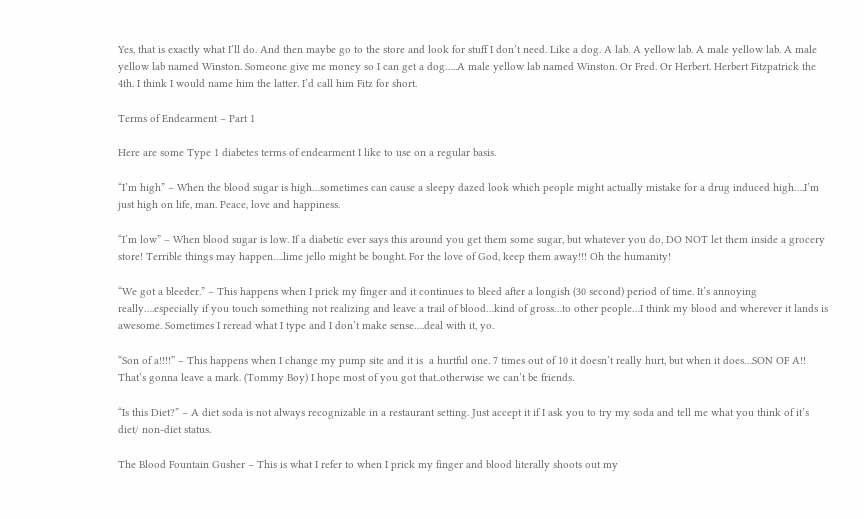Yes, that is exactly what I’ll do. And then maybe go to the store and look for stuff I don’t need. Like a dog. A lab. A yellow lab. A male yellow lab. A male yellow lab named Winston. Someone give me money so I can get a dog…..A male yellow lab named Winston. Or Fred. Or Herbert. Herbert Fitzpatrick the 4th. I think I would name him the latter. I’d call him Fitz for short.

Terms of Endearment – Part 1

Here are some Type 1 diabetes terms of endearment I like to use on a regular basis.

“I’m high” – When the blood sugar is high…sometimes can cause a sleepy dazed look which people might actually mistake for a drug induced high….I’m just high on life, man. Peace, love and happiness.

“I’m low” – When blood sugar is low. If a diabetic ever says this around you get them some sugar, but whatever you do, DO NOT let them inside a grocery store! Terrible things may happen….lime jello might be bought. For the love of God, keep them away!!! Oh the humanity!

“We got a bleeder.” – This happens when I prick my finger and it continues to bleed after a longish (30 second) period of time. It’s annoying really….especially if you touch something not realizing and leave a trail of blood…kind of gross…to other people…I think my blood and wherever it lands is awesome. Sometimes I reread what I type and I don’t make sense….deal with it, yo.

“Son of a!!!!” – This happens when I change my pump site and it is  a hurtful one. 7 times out of 10 it doesn’t really hurt, but when it does…SON OF A!! That’s gonna leave a mark. (Tommy Boy) I hope most of you got that..otherwise we can’t be friends.

“Is this Diet?” – A diet soda is not always recognizable in a restaurant setting. Just accept it if I ask you to try my soda and tell me what you think of it’s diet/ non-diet status.

The Blood Fountain Gusher – This is what I refer to when I prick my finger and blood literally shoots out my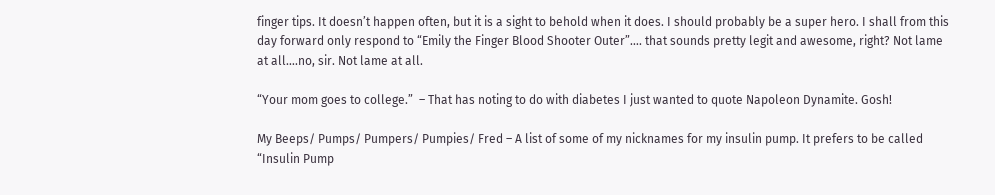finger tips. It doesn’t happen often, but it is a sight to behold when it does. I should probably be a super hero. I shall from this day forward only respond to “Emily the Finger Blood Shooter Outer”…. that sounds pretty legit and awesome, right? Not lame at all….no, sir. Not lame at all.

“Your mom goes to college.”  – That has noting to do with diabetes I just wanted to quote Napoleon Dynamite. Gosh!

My Beeps/ Pumps/ Pumpers/ Pumpies/ Fred – A list of some of my nicknames for my insulin pump. It prefers to be called “Insulin Pump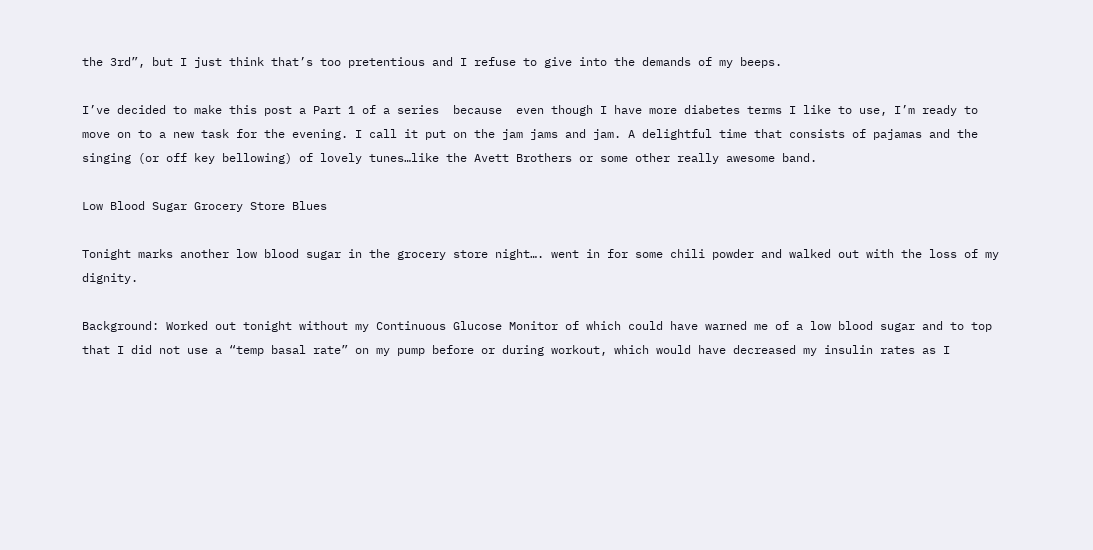the 3rd”, but I just think that’s too pretentious and I refuse to give into the demands of my beeps.

I’ve decided to make this post a Part 1 of a series  because  even though I have more diabetes terms I like to use, I’m ready to move on to a new task for the evening. I call it put on the jam jams and jam. A delightful time that consists of pajamas and the singing (or off key bellowing) of lovely tunes…like the Avett Brothers or some other really awesome band.

Low Blood Sugar Grocery Store Blues

Tonight marks another low blood sugar in the grocery store night…. went in for some chili powder and walked out with the loss of my dignity.

Background: Worked out tonight without my Continuous Glucose Monitor of which could have warned me of a low blood sugar and to top that I did not use a “temp basal rate” on my pump before or during workout, which would have decreased my insulin rates as I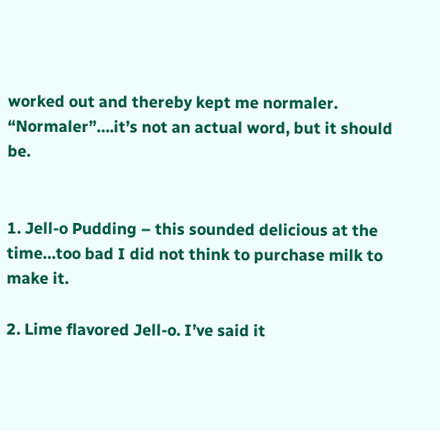worked out and thereby kept me normaler. “Normaler”….it’s not an actual word, but it should be.


1. Jell-o Pudding – this sounded delicious at the time…too bad I did not think to purchase milk to make it.

2. Lime flavored Jell-o. I’ve said it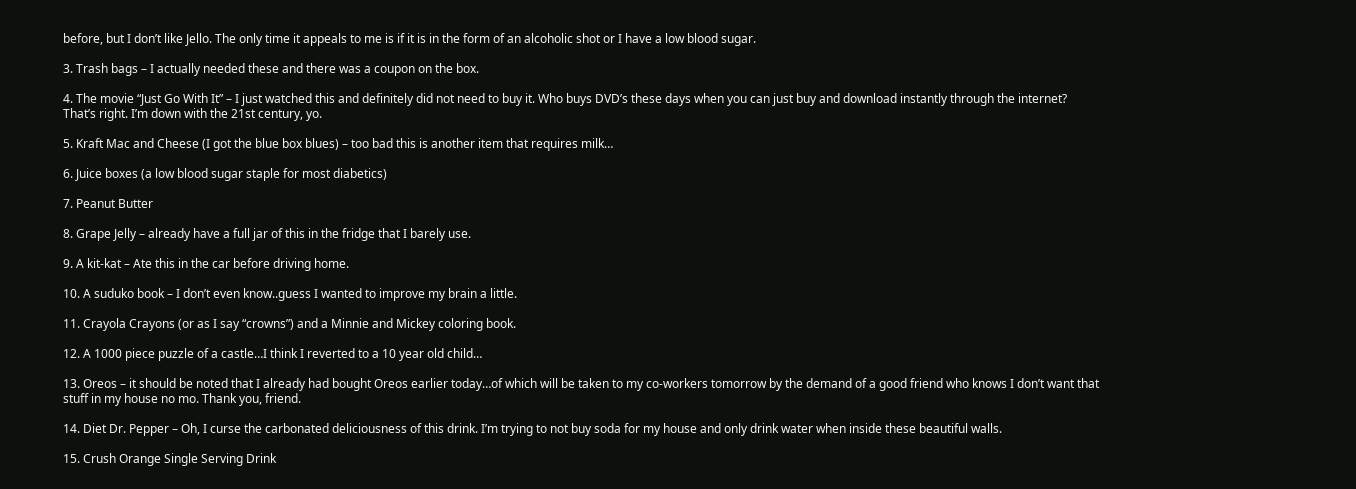before, but I don’t like Jello. The only time it appeals to me is if it is in the form of an alcoholic shot or I have a low blood sugar.

3. Trash bags – I actually needed these and there was a coupon on the box.

4. The movie “Just Go With It” – I just watched this and definitely did not need to buy it. Who buys DVD’s these days when you can just buy and download instantly through the internet? That’s right. I’m down with the 21st century, yo.

5. Kraft Mac and Cheese (I got the blue box blues) – too bad this is another item that requires milk…

6. Juice boxes (a low blood sugar staple for most diabetics)

7. Peanut Butter

8. Grape Jelly – already have a full jar of this in the fridge that I barely use.

9. A kit-kat – Ate this in the car before driving home.

10. A suduko book – I don’t even know..guess I wanted to improve my brain a little.

11. Crayola Crayons (or as I say “crowns”) and a Minnie and Mickey coloring book.

12. A 1000 piece puzzle of a castle…I think I reverted to a 10 year old child…

13. Oreos – it should be noted that I already had bought Oreos earlier today…of which will be taken to my co-workers tomorrow by the demand of a good friend who knows I don’t want that stuff in my house no mo. Thank you, friend.

14. Diet Dr. Pepper – Oh, I curse the carbonated deliciousness of this drink. I’m trying to not buy soda for my house and only drink water when inside these beautiful walls.

15. Crush Orange Single Serving Drink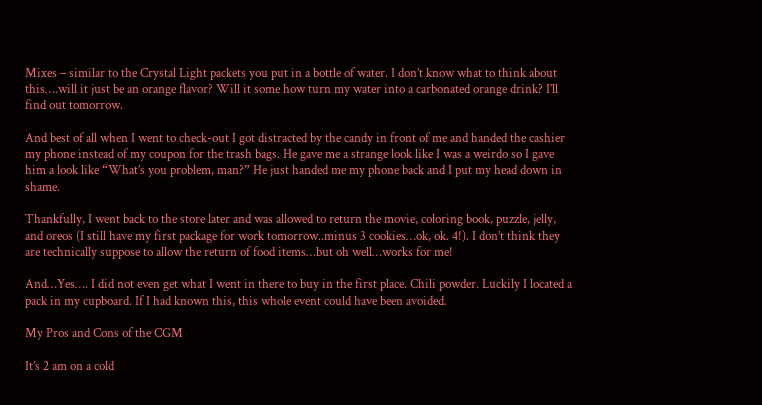Mixes – similar to the Crystal Light packets you put in a bottle of water. I don’t know what to think about this….will it just be an orange flavor? Will it some how turn my water into a carbonated orange drink? I’ll find out tomorrow.

And best of all when I went to check-out I got distracted by the candy in front of me and handed the cashier my phone instead of my coupon for the trash bags. He gave me a strange look like I was a weirdo so I gave him a look like “What’s you problem, man?” He just handed me my phone back and I put my head down in shame.

Thankfully, I went back to the store later and was allowed to return the movie, coloring book, puzzle, jelly, and oreos (I still have my first package for work tomorrow..minus 3 cookies…ok, ok. 4!). I don’t think they are technically suppose to allow the return of food items…but oh well…works for me!

And…Yes…. I did not even get what I went in there to buy in the first place. Chili powder. Luckily I located a pack in my cupboard. If I had known this, this whole event could have been avoided.

My Pros and Cons of the CGM

It’s 2 am on a cold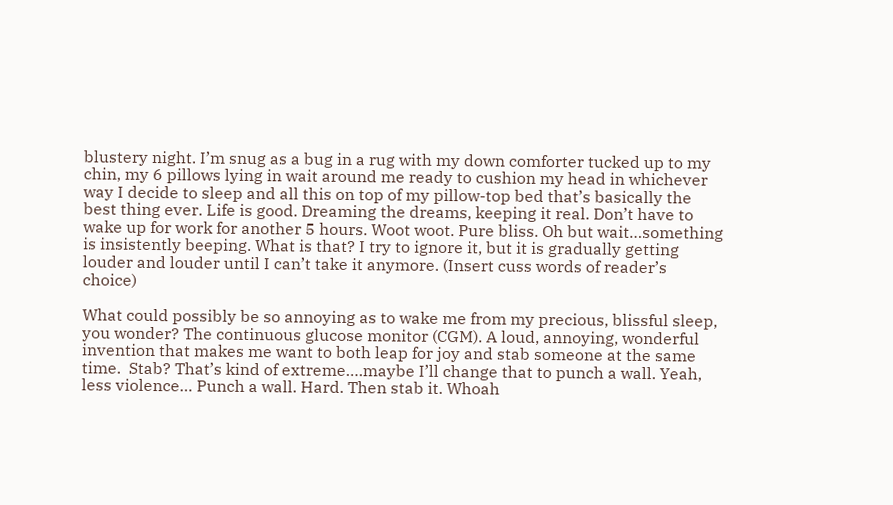blustery night. I’m snug as a bug in a rug with my down comforter tucked up to my chin, my 6 pillows lying in wait around me ready to cushion my head in whichever way I decide to sleep and all this on top of my pillow-top bed that’s basically the best thing ever. Life is good. Dreaming the dreams, keeping it real. Don’t have to wake up for work for another 5 hours. Woot woot. Pure bliss. Oh but wait…something is insistently beeping. What is that? I try to ignore it, but it is gradually getting louder and louder until I can’t take it anymore. (Insert cuss words of reader’s choice)

What could possibly be so annoying as to wake me from my precious, blissful sleep, you wonder? The continuous glucose monitor (CGM). A loud, annoying, wonderful invention that makes me want to both leap for joy and stab someone at the same time.  Stab? That’s kind of extreme….maybe I’ll change that to punch a wall. Yeah, less violence… Punch a wall. Hard. Then stab it. Whoah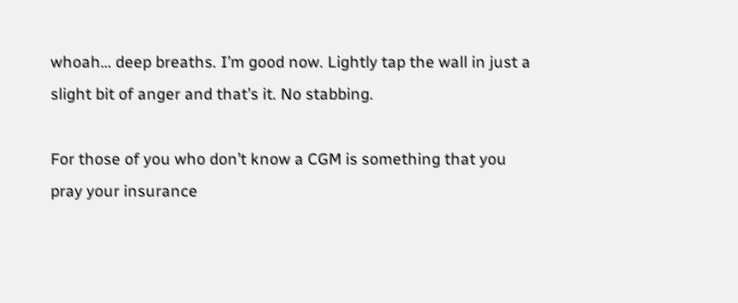whoah… deep breaths. I’m good now. Lightly tap the wall in just a slight bit of anger and that’s it. No stabbing.

For those of you who don’t know a CGM is something that you pray your insurance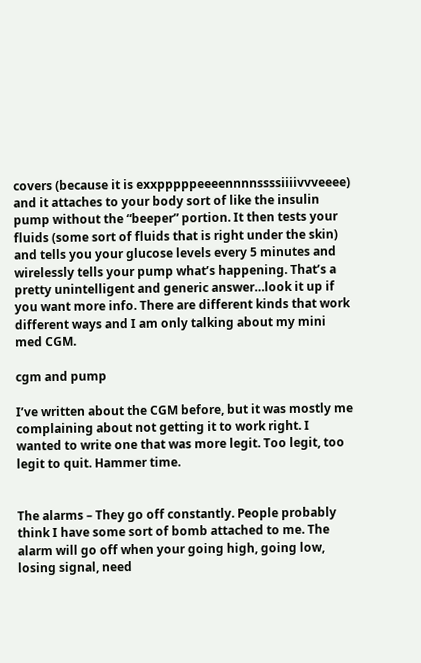covers (because it is exxpppppeeeennnnssssiiiivvveeee) and it attaches to your body sort of like the insulin pump without the “beeper” portion. It then tests your fluids (some sort of fluids that is right under the skin) and tells you your glucose levels every 5 minutes and wirelessly tells your pump what’s happening. That’s a pretty unintelligent and generic answer…look it up if you want more info. There are different kinds that work different ways and I am only talking about my mini med CGM.

cgm and pump

I’ve written about the CGM before, but it was mostly me complaining about not getting it to work right. I wanted to write one that was more legit. Too legit, too legit to quit. Hammer time.


The alarms – They go off constantly. People probably think I have some sort of bomb attached to me. The alarm will go off when your going high, going low, losing signal, need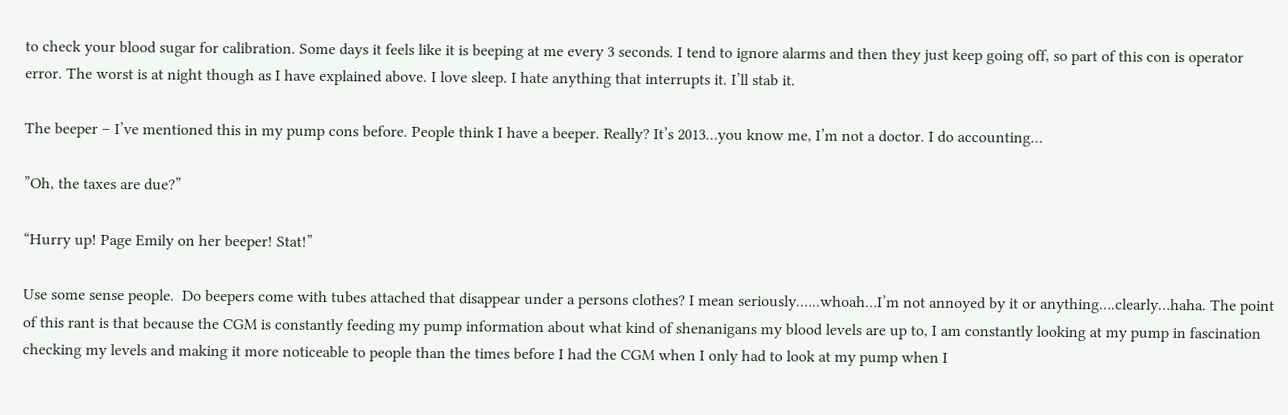to check your blood sugar for calibration. Some days it feels like it is beeping at me every 3 seconds. I tend to ignore alarms and then they just keep going off, so part of this con is operator error. The worst is at night though as I have explained above. I love sleep. I hate anything that interrupts it. I’ll stab it.

The beeper – I’ve mentioned this in my pump cons before. People think I have a beeper. Really? It’s 2013…you know me, I’m not a doctor. I do accounting…

”Oh, the taxes are due?”

“Hurry up! Page Emily on her beeper! Stat!”

Use some sense people.  Do beepers come with tubes attached that disappear under a persons clothes? I mean seriously.…..whoah…I’m not annoyed by it or anything….clearly…haha. The point of this rant is that because the CGM is constantly feeding my pump information about what kind of shenanigans my blood levels are up to, I am constantly looking at my pump in fascination checking my levels and making it more noticeable to people than the times before I had the CGM when I only had to look at my pump when I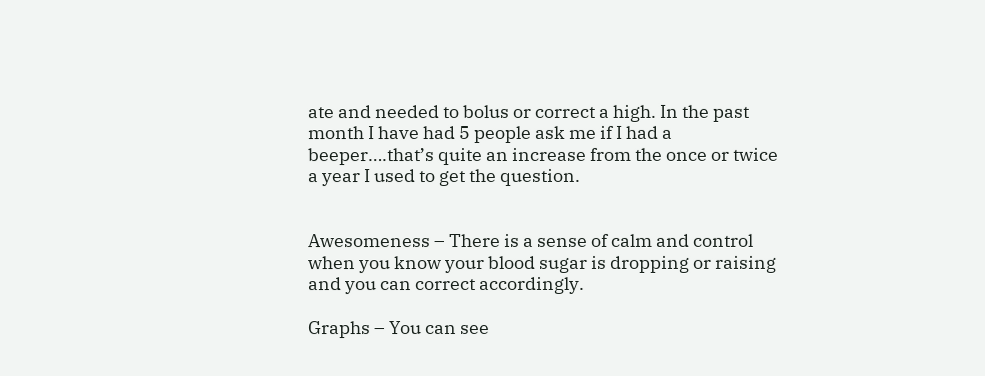ate and needed to bolus or correct a high. In the past month I have had 5 people ask me if I had a beeper….that’s quite an increase from the once or twice a year I used to get the question.


Awesomeness – There is a sense of calm and control when you know your blood sugar is dropping or raising and you can correct accordingly.

Graphs – You can see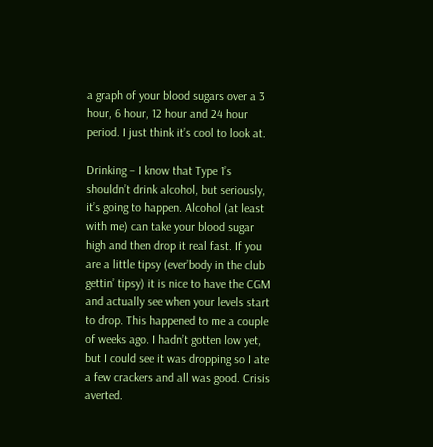a graph of your blood sugars over a 3 hour, 6 hour, 12 hour and 24 hour period. I just think it’s cool to look at.

Drinking – I know that Type 1’s shouldn’t drink alcohol, but seriously, it’s going to happen. Alcohol (at least with me) can take your blood sugar high and then drop it real fast. If you are a little tipsy (ever’body in the club gettin’ tipsy) it is nice to have the CGM and actually see when your levels start to drop. This happened to me a couple of weeks ago. I hadn’t gotten low yet, but I could see it was dropping so I ate a few crackers and all was good. Crisis averted.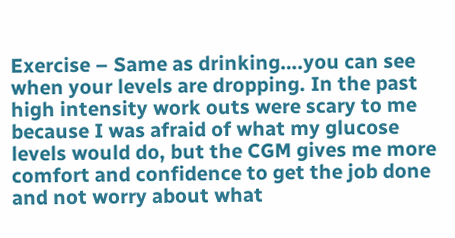Exercise – Same as drinking….you can see when your levels are dropping. In the past high intensity work outs were scary to me because I was afraid of what my glucose levels would do, but the CGM gives me more comfort and confidence to get the job done and not worry about what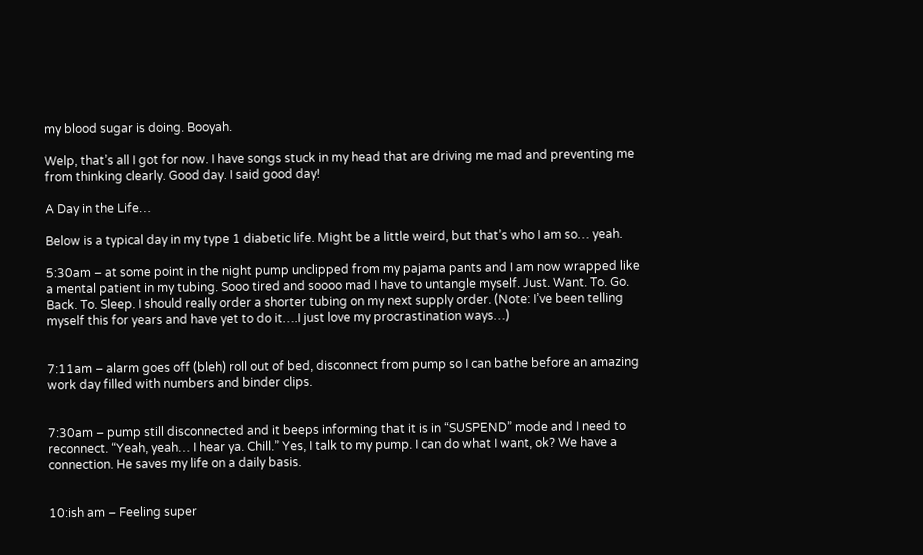my blood sugar is doing. Booyah.

Welp, that’s all I got for now. I have songs stuck in my head that are driving me mad and preventing me from thinking clearly. Good day. I said good day!

A Day in the Life…

Below is a typical day in my type 1 diabetic life. Might be a little weird, but that’s who I am so… yeah.

5:30am – at some point in the night pump unclipped from my pajama pants and I am now wrapped like a mental patient in my tubing. Sooo tired and soooo mad I have to untangle myself. Just. Want. To. Go. Back. To. Sleep. I should really order a shorter tubing on my next supply order. (Note: I’ve been telling myself this for years and have yet to do it….I just love my procrastination ways…)


7:11am – alarm goes off (bleh) roll out of bed, disconnect from pump so I can bathe before an amazing work day filled with numbers and binder clips.


7:30am – pump still disconnected and it beeps informing that it is in “SUSPEND” mode and I need to reconnect. “Yeah, yeah… I hear ya. Chill.” Yes, I talk to my pump. I can do what I want, ok? We have a connection. He saves my life on a daily basis.


10:ish am – Feeling super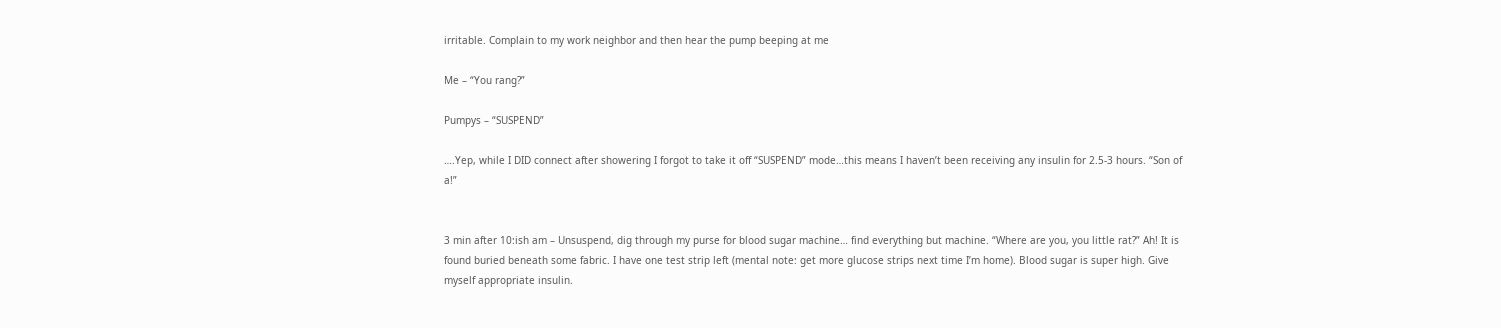irritable. Complain to my work neighbor and then hear the pump beeping at me

Me – “You rang?”

Pumpys – “SUSPEND”

….Yep, while I DID connect after showering I forgot to take it off “SUSPEND” mode…this means I haven’t been receiving any insulin for 2.5-3 hours. “Son of a!”


3 min after 10:ish am – Unsuspend, dig through my purse for blood sugar machine… find everything but machine. “Where are you, you little rat?” Ah! It is found buried beneath some fabric. I have one test strip left (mental note: get more glucose strips next time I’m home). Blood sugar is super high. Give myself appropriate insulin.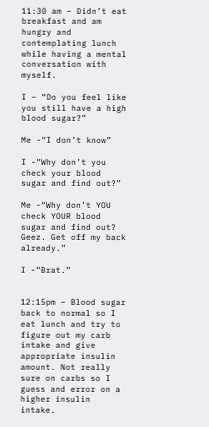11:30 am – Didn’t eat breakfast and am hungry and contemplating lunch while having a mental conversation with myself.

I – “Do you feel like you still have a high blood sugar?”

Me -“I don’t know”

I -“Why don’t you check your blood sugar and find out?”

Me -“Why don’t YOU check YOUR blood sugar and find out? Geez. Get off my back already.”

I -“Brat.”


12:15pm – Blood sugar back to normal so I eat lunch and try to figure out my carb intake and give appropriate insulin amount. Not really sure on carbs so I guess and error on a higher insulin intake.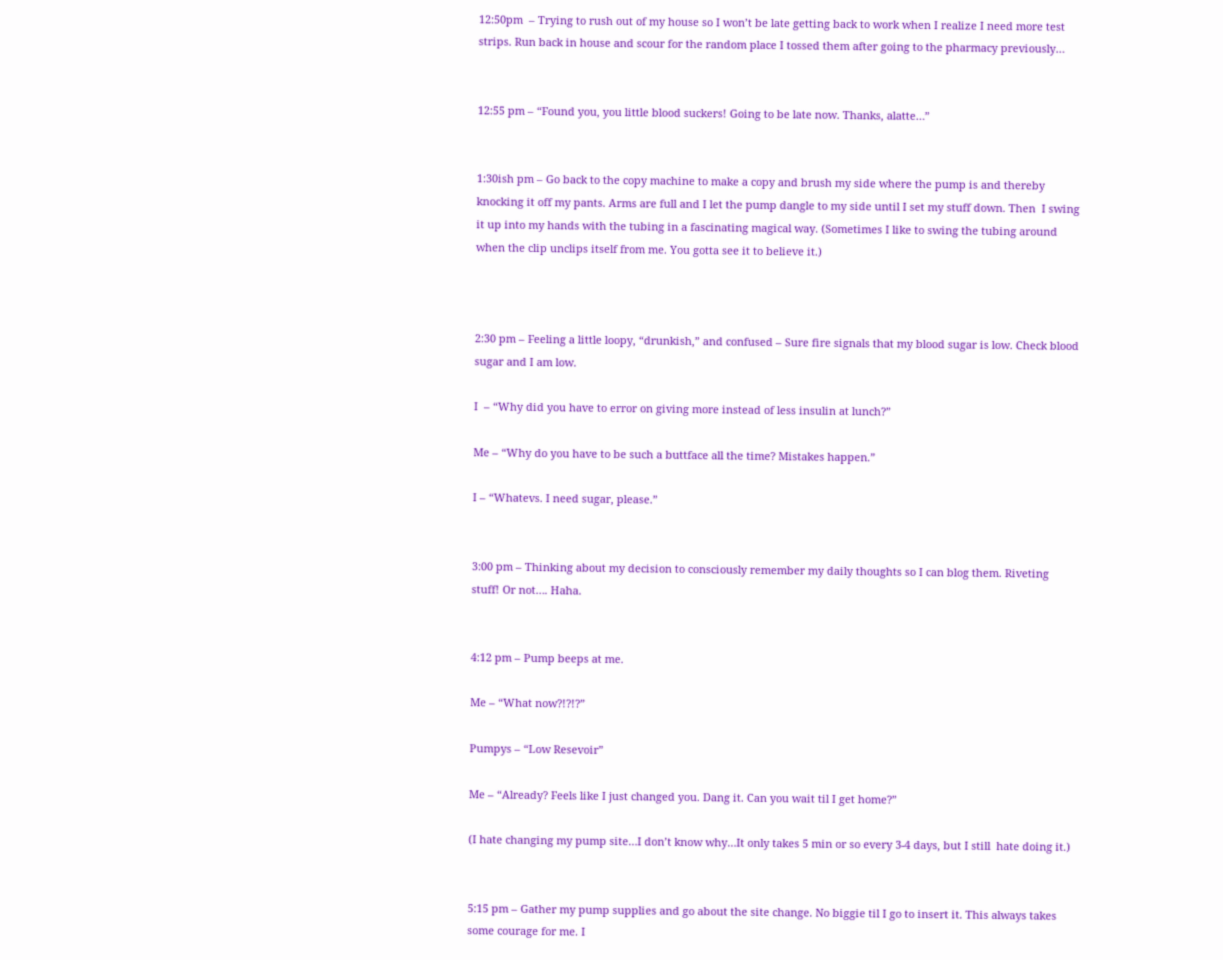12:50pm  – Trying to rush out of my house so I won’t be late getting back to work when I realize I need more test strips. Run back in house and scour for the random place I tossed them after going to the pharmacy previously…


12:55 pm – “Found you, you little blood suckers! Going to be late now. Thanks, alatte…”


1:30ish pm – Go back to the copy machine to make a copy and brush my side where the pump is and thereby knocking it off my pants. Arms are full and I let the pump dangle to my side until I set my stuff down. Then  I swing it up into my hands with the tubing in a fascinating magical way. (Sometimes I like to swing the tubing around when the clip unclips itself from me. You gotta see it to believe it.)



2:30 pm – Feeling a little loopy, “drunkish,” and confused – Sure fire signals that my blood sugar is low. Check blood sugar and I am low.

I  – “Why did you have to error on giving more instead of less insulin at lunch?”

Me – “Why do you have to be such a buttface all the time? Mistakes happen.”

I – “Whatevs. I need sugar, please.”


3:00 pm – Thinking about my decision to consciously remember my daily thoughts so I can blog them. Riveting stuff! Or not…. Haha.


4:12 pm – Pump beeps at me.

Me – “What now?!?!?”

Pumpys – “Low Resevoir”

Me – “Already? Feels like I just changed you. Dang it. Can you wait til I get home?”

(I hate changing my pump site…I don’t know why…It only takes 5 min or so every 3-4 days, but I still  hate doing it.)


5:15 pm – Gather my pump supplies and go about the site change. No biggie til I go to insert it. This always takes some courage for me. I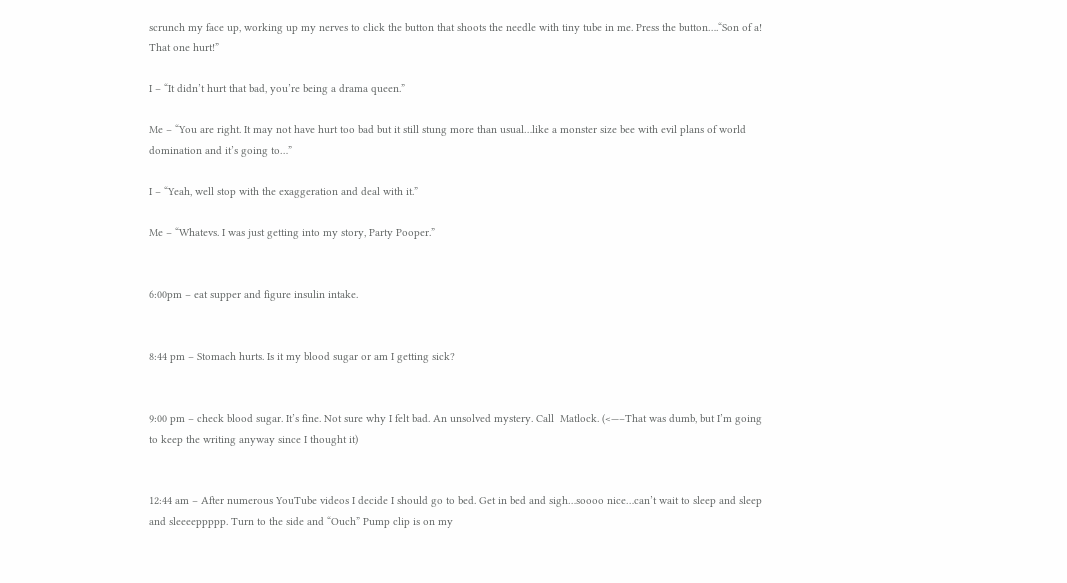scrunch my face up, working up my nerves to click the button that shoots the needle with tiny tube in me. Press the button….“Son of a! That one hurt!”

I – “It didn’t hurt that bad, you’re being a drama queen.”

Me – “You are right. It may not have hurt too bad but it still stung more than usual…like a monster size bee with evil plans of world domination and it’s going to…”

I – “Yeah, well stop with the exaggeration and deal with it.”

Me – “Whatevs. I was just getting into my story, Party Pooper.”


6:00pm – eat supper and figure insulin intake.


8:44 pm – Stomach hurts. Is it my blood sugar or am I getting sick?


9:00 pm – check blood sugar. It’s fine. Not sure why I felt bad. An unsolved mystery. Call  Matlock. (<—–That was dumb, but I’m going to keep the writing anyway since I thought it)


12:44 am – After numerous YouTube videos I decide I should go to bed. Get in bed and sigh…soooo nice…can’t wait to sleep and sleep and sleeeeppppp. Turn to the side and “Ouch” Pump clip is on my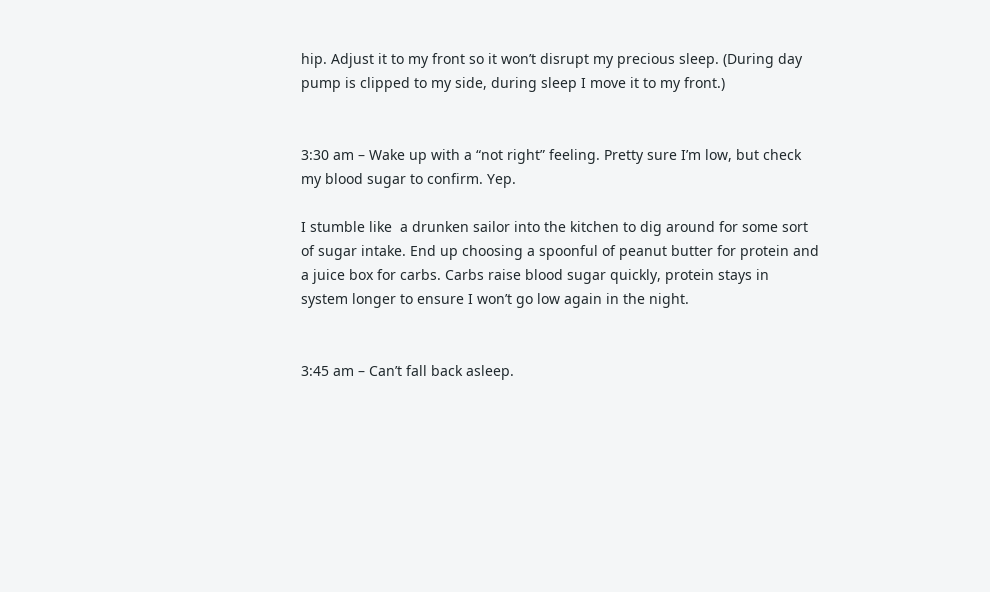hip. Adjust it to my front so it won’t disrupt my precious sleep. (During day pump is clipped to my side, during sleep I move it to my front.)


3:30 am – Wake up with a “not right” feeling. Pretty sure I’m low, but check my blood sugar to confirm. Yep.

I stumble like  a drunken sailor into the kitchen to dig around for some sort of sugar intake. End up choosing a spoonful of peanut butter for protein and a juice box for carbs. Carbs raise blood sugar quickly, protein stays in system longer to ensure I won’t go low again in the night.


3:45 am – Can’t fall back asleep.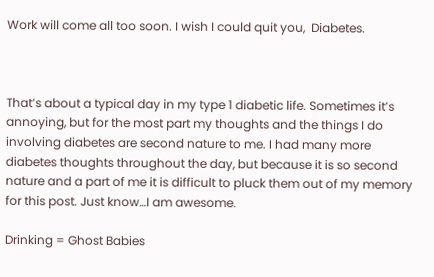Work will come all too soon. I wish I could quit you,  Diabetes.



That’s about a typical day in my type 1 diabetic life. Sometimes it’s annoying, but for the most part my thoughts and the things I do involving diabetes are second nature to me. I had many more diabetes thoughts throughout the day, but because it is so second nature and a part of me it is difficult to pluck them out of my memory for this post. Just know…I am awesome.

Drinking = Ghost Babies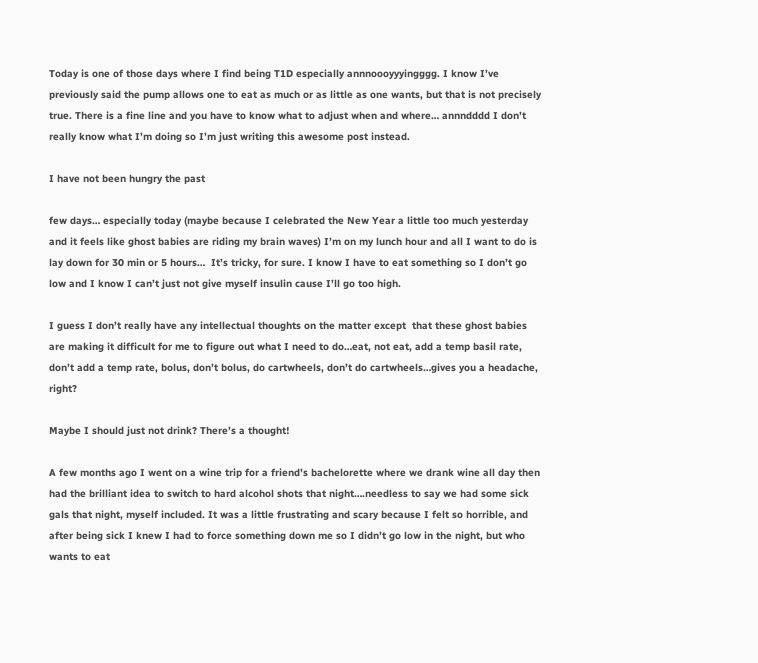Today is one of those days where I find being T1D especially annnoooyyyingggg. I know I’ve previously said the pump allows one to eat as much or as little as one wants, but that is not precisely true. There is a fine line and you have to know what to adjust when and where… annndddd I don’t really know what I’m doing so I’m just writing this awesome post instead.

I have not been hungry the past

few days… especially today (maybe because I celebrated the New Year a little too much yesterday and it feels like ghost babies are riding my brain waves) I’m on my lunch hour and all I want to do is lay down for 30 min or 5 hours…  It’s tricky, for sure. I know I have to eat something so I don’t go low and I know I can’t just not give myself insulin cause I’ll go too high.

I guess I don’t really have any intellectual thoughts on the matter except  that these ghost babies are making it difficult for me to figure out what I need to do…eat, not eat, add a temp basil rate,  don’t add a temp rate, bolus, don’t bolus, do cartwheels, don’t do cartwheels…gives you a headache, right?

Maybe I should just not drink? There’s a thought!

A few months ago I went on a wine trip for a friend’s bachelorette where we drank wine all day then had the brilliant idea to switch to hard alcohol shots that night….needless to say we had some sick gals that night, myself included. It was a little frustrating and scary because I felt so horrible, and after being sick I knew I had to force something down me so I didn’t go low in the night, but who wants to eat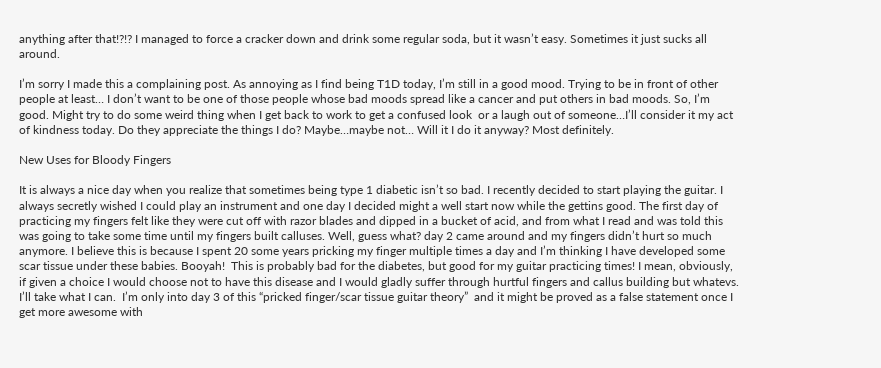anything after that!?!? I managed to force a cracker down and drink some regular soda, but it wasn’t easy. Sometimes it just sucks all around.

I’m sorry I made this a complaining post. As annoying as I find being T1D today, I’m still in a good mood. Trying to be in front of other people at least… I don’t want to be one of those people whose bad moods spread like a cancer and put others in bad moods. So, I’m good. Might try to do some weird thing when I get back to work to get a confused look  or a laugh out of someone…I’ll consider it my act of kindness today. Do they appreciate the things I do? Maybe…maybe not… Will it I do it anyway? Most definitely.

New Uses for Bloody Fingers

It is always a nice day when you realize that sometimes being type 1 diabetic isn’t so bad. I recently decided to start playing the guitar. I always secretly wished I could play an instrument and one day I decided might a well start now while the gettins good. The first day of  practicing my fingers felt like they were cut off with razor blades and dipped in a bucket of acid, and from what I read and was told this was going to take some time until my fingers built calluses. Well, guess what? day 2 came around and my fingers didn’t hurt so much anymore. I believe this is because I spent 20 some years pricking my finger multiple times a day and I’m thinking I have developed some scar tissue under these babies. Booyah!  This is probably bad for the diabetes, but good for my guitar practicing times! I mean, obviously,  if given a choice I would choose not to have this disease and I would gladly suffer through hurtful fingers and callus building but whatevs. I’ll take what I can.  I’m only into day 3 of this “pricked finger/scar tissue guitar theory”  and it might be proved as a false statement once I get more awesome with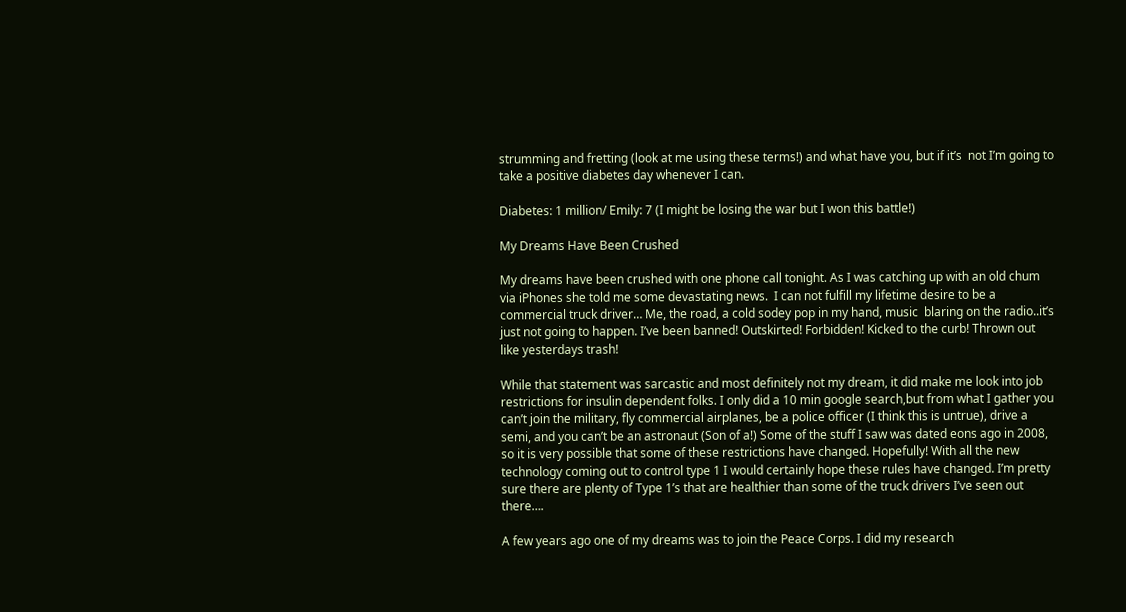strumming and fretting (look at me using these terms!) and what have you, but if it’s  not I’m going to take a positive diabetes day whenever I can.

Diabetes: 1 million/ Emily: 7 (I might be losing the war but I won this battle!)

My Dreams Have Been Crushed

My dreams have been crushed with one phone call tonight. As I was catching up with an old chum via iPhones she told me some devastating news.  I can not fulfill my lifetime desire to be a commercial truck driver… Me, the road, a cold sodey pop in my hand, music  blaring on the radio..it’s just not going to happen. I’ve been banned! Outskirted! Forbidden! Kicked to the curb! Thrown out like yesterdays trash!

While that statement was sarcastic and most definitely not my dream, it did make me look into job restrictions for insulin dependent folks. I only did a 10 min google search,but from what I gather you can’t join the military, fly commercial airplanes, be a police officer (I think this is untrue), drive a semi, and you can’t be an astronaut (Son of a!) Some of the stuff I saw was dated eons ago in 2008, so it is very possible that some of these restrictions have changed. Hopefully! With all the new technology coming out to control type 1 I would certainly hope these rules have changed. I’m pretty sure there are plenty of Type 1’s that are healthier than some of the truck drivers I’ve seen out there….

A few years ago one of my dreams was to join the Peace Corps. I did my research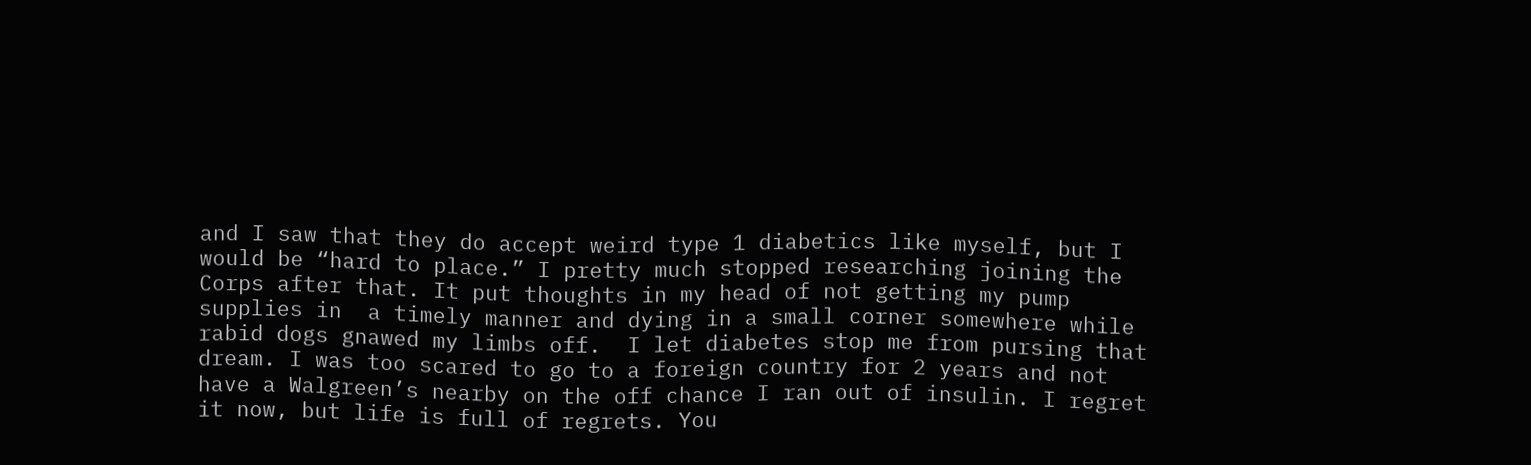and I saw that they do accept weird type 1 diabetics like myself, but I would be “hard to place.” I pretty much stopped researching joining the Corps after that. It put thoughts in my head of not getting my pump supplies in  a timely manner and dying in a small corner somewhere while rabid dogs gnawed my limbs off.  I let diabetes stop me from pursing that dream. I was too scared to go to a foreign country for 2 years and not have a Walgreen’s nearby on the off chance I ran out of insulin. I regret it now, but life is full of regrets. You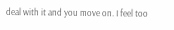deal with it and you move on. I feel too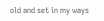old and set in my ways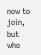now to join, but who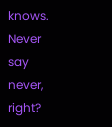knows. Never say never, right?